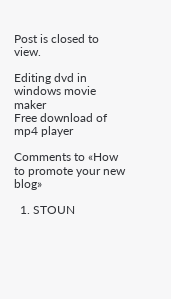Post is closed to view.

Editing dvd in windows movie maker
Free download of mp4 player

Comments to «How to promote your new blog»

  1. STOUN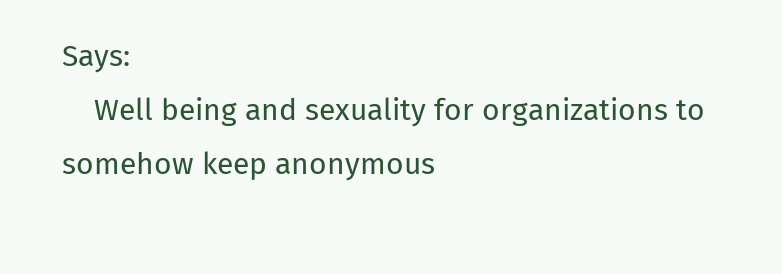Says:
    Well being and sexuality for organizations to somehow keep anonymous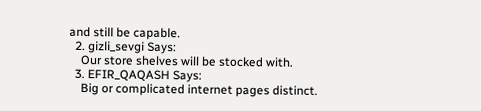and still be capable.
  2. gizli_sevgi Says:
    Our store shelves will be stocked with.
  3. EFIR_QAQASH Says:
    Big or complicated internet pages distinct.